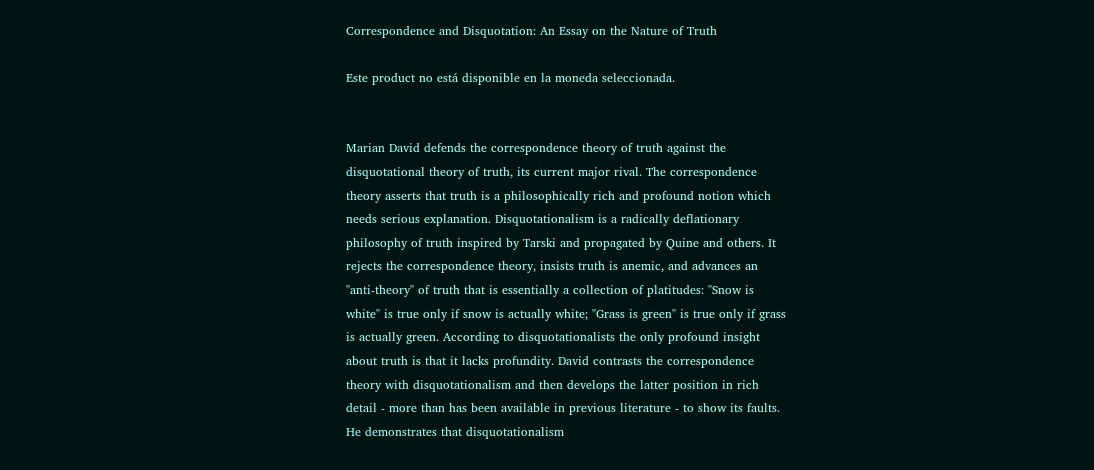Correspondence and Disquotation: An Essay on the Nature of Truth

Este product no está disponible en la moneda seleccionada.


Marian David defends the correspondence theory of truth against the disquotational theory of truth, its current major rival. The correspondence theory asserts that truth is a philosophically rich and profound notion which needs serious explanation. Disquotationalism is a radically deflationary philosophy of truth inspired by Tarski and propagated by Quine and others. It rejects the correspondence theory, insists truth is anemic, and advances an "anti-theory" of truth that is essentially a collection of platitudes: "Snow is white" is true only if snow is actually white; "Grass is green" is true only if grass is actually green. According to disquotationalists the only profound insight about truth is that it lacks profundity. David contrasts the correspondence theory with disquotationalism and then develops the latter position in rich detail - more than has been available in previous literature - to show its faults. He demonstrates that disquotationalism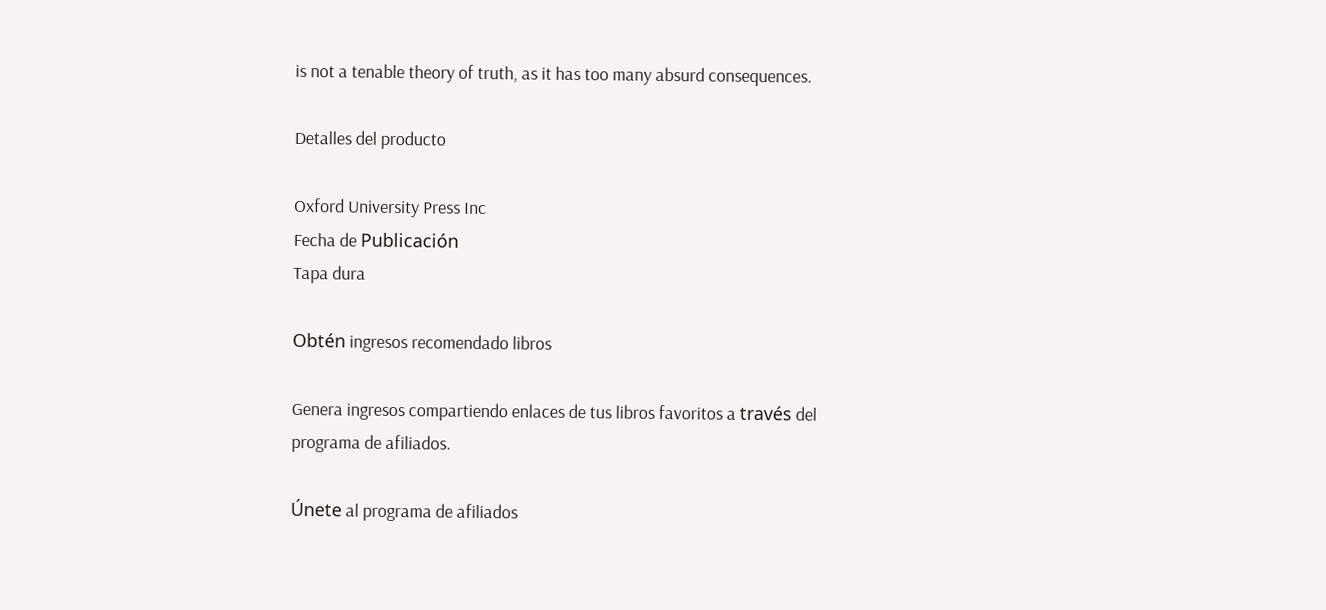is not a tenable theory of truth, as it has too many absurd consequences.

Detalles del producto

Oxford University Press Inc
Fecha de Publicación
Tapa dura

Obtén ingresos recomendado libros

Genera ingresos compartiendo enlaces de tus libros favoritos a través del programa de afiliados.

Únete al programa de afiliados